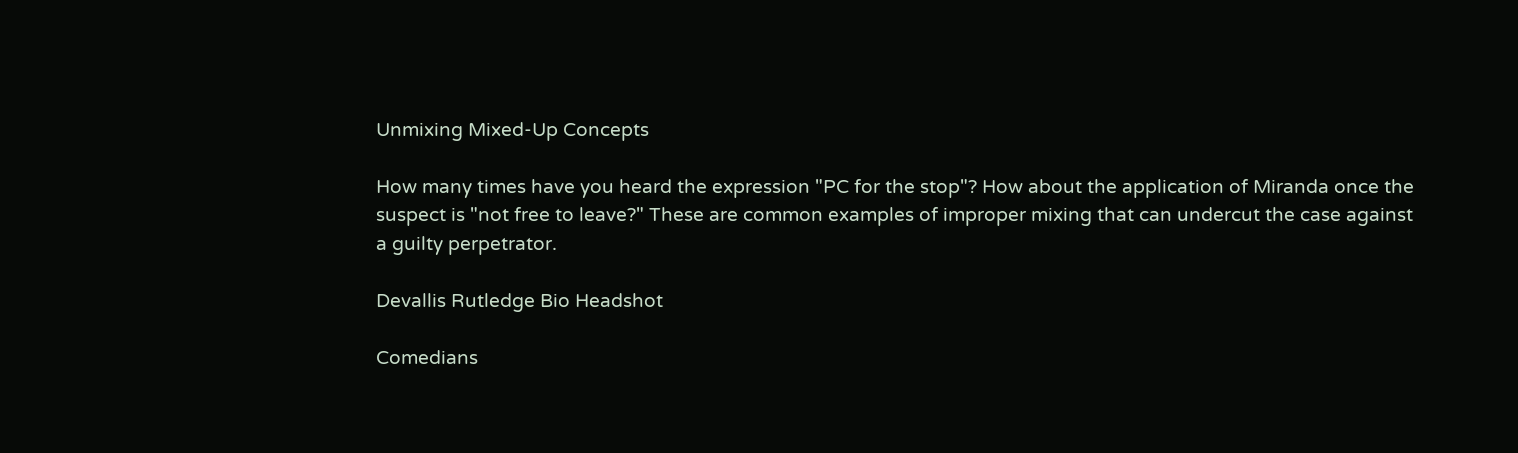Unmixing Mixed-Up Concepts

How many times have you heard the expression "PC for the stop"? How about the application of Miranda once the suspect is "not free to leave?" These are common examples of improper mixing that can undercut the case against a guilty perpetrator.

Devallis Rutledge Bio Headshot

Comedians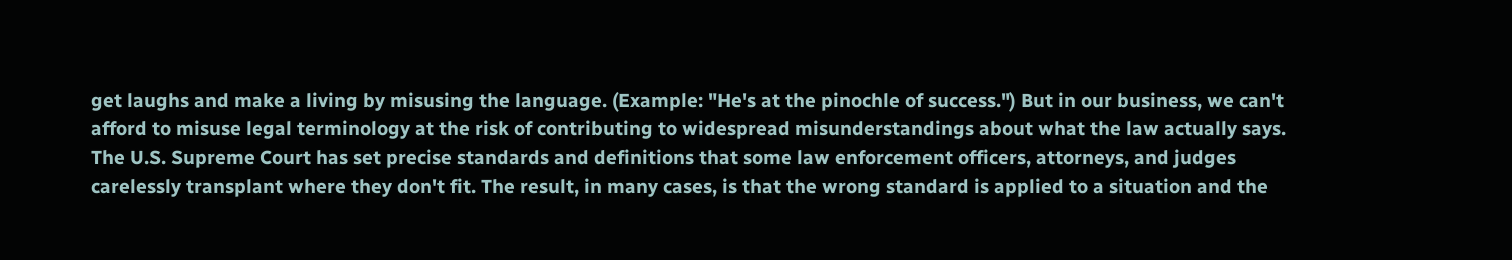get laughs and make a living by misusing the language. (Example: "He's at the pinochle of success.") But in our business, we can't afford to misuse legal terminology at the risk of contributing to widespread misunderstandings about what the law actually says. The U.S. Supreme Court has set precise standards and definitions that some law enforcement officers, attorneys, and judges carelessly transplant where they don't fit. The result, in many cases, is that the wrong standard is applied to a situation and the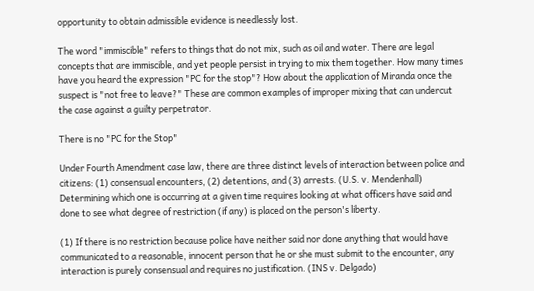opportunity to obtain admissible evidence is needlessly lost.

The word "immiscible" refers to things that do not mix, such as oil and water. There are legal concepts that are immiscible, and yet people persist in trying to mix them together. How many times have you heard the expression "PC for the stop"? How about the application of Miranda once the suspect is "not free to leave?" These are common examples of improper mixing that can undercut the case against a guilty perpetrator.

There is no "PC for the Stop"

Under Fourth Amendment case law, there are three distinct levels of interaction between police and citizens: (1) consensual encounters, (2) detentions, and (3) arrests. (U.S. v. Mendenhall) Determining which one is occurring at a given time requires looking at what officers have said and done to see what degree of restriction (if any) is placed on the person's liberty.

(1) If there is no restriction because police have neither said nor done anything that would have communicated to a reasonable, innocent person that he or she must submit to the encounter, any interaction is purely consensual and requires no justification. (INS v. Delgado)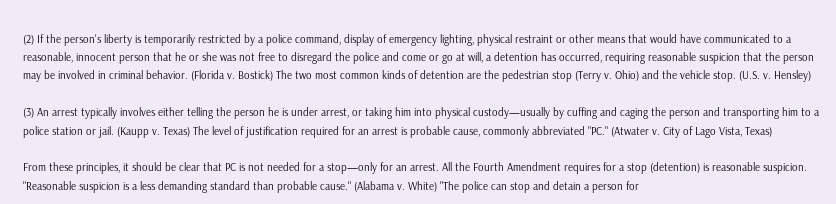(2) If the person's liberty is temporarily restricted by a police command, display of emergency lighting, physical restraint or other means that would have communicated to a reasonable, innocent person that he or she was not free to disregard the police and come or go at will, a detention has occurred, requiring reasonable suspicion that the person may be involved in criminal behavior. (Florida v. Bostick) The two most common kinds of detention are the pedestrian stop (Terry v. Ohio) and the vehicle stop. (U.S. v. Hensley)

(3) An arrest typically involves either telling the person he is under arrest, or taking him into physical custody—usually by cuffing and caging the person and transporting him to a police station or jail. (Kaupp v. Texas) The level of justification required for an arrest is probable cause, commonly abbreviated "PC." (Atwater v. City of Lago Vista, Texas)

From these principles, it should be clear that PC is not needed for a stop—only for an arrest. All the Fourth Amendment requires for a stop (detention) is reasonable suspicion. "Reasonable suspicion is a less demanding standard than probable cause." (Alabama v. White) "The police can stop and detain a person for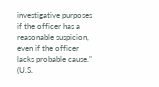investigative purposes if the officer has a reasonable suspicion, even if the officer lacks probable cause." (U.S.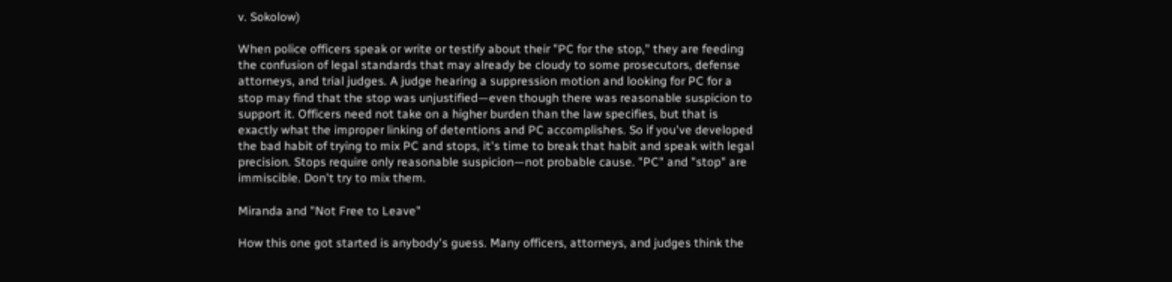v. Sokolow)

When police officers speak or write or testify about their "PC for the stop," they are feeding the confusion of legal standards that may already be cloudy to some prosecutors, defense attorneys, and trial judges. A judge hearing a suppression motion and looking for PC for a stop may find that the stop was unjustified—even though there was reasonable suspicion to support it. Officers need not take on a higher burden than the law specifies, but that is exactly what the improper linking of detentions and PC accomplishes. So if you've developed the bad habit of trying to mix PC and stops, it's time to break that habit and speak with legal precision. Stops require only reasonable suspicion—not probable cause. "PC" and "stop" are immiscible. Don't try to mix them.

Miranda and "Not Free to Leave"

How this one got started is anybody's guess. Many officers, attorneys, and judges think the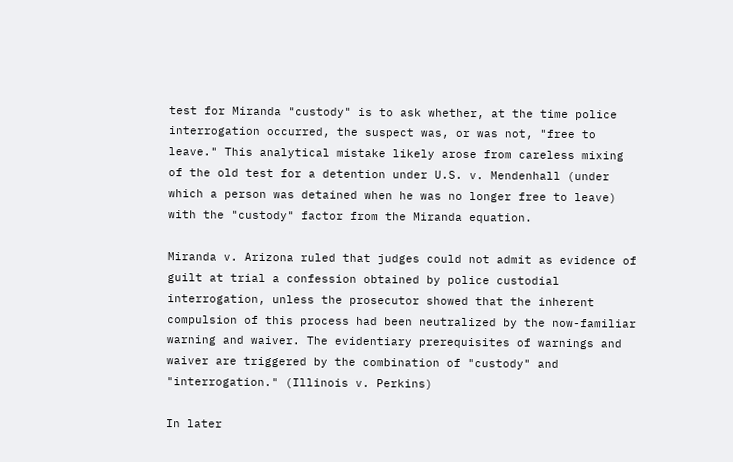test for Miranda "custody" is to ask whether, at the time police interrogation occurred, the suspect was, or was not, "free to leave." This analytical mistake likely arose from careless mixing of the old test for a detention under U.S. v. Mendenhall (under which a person was detained when he was no longer free to leave) with the "custody" factor from the Miranda equation.

Miranda v. Arizona ruled that judges could not admit as evidence of guilt at trial a confession obtained by police custodial interrogation, unless the prosecutor showed that the inherent compulsion of this process had been neutralized by the now-familiar warning and waiver. The evidentiary prerequisites of warnings and waiver are triggered by the combination of "custody" and "interrogation." (Illinois v. Perkins)

In later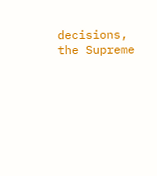decisions, the Supreme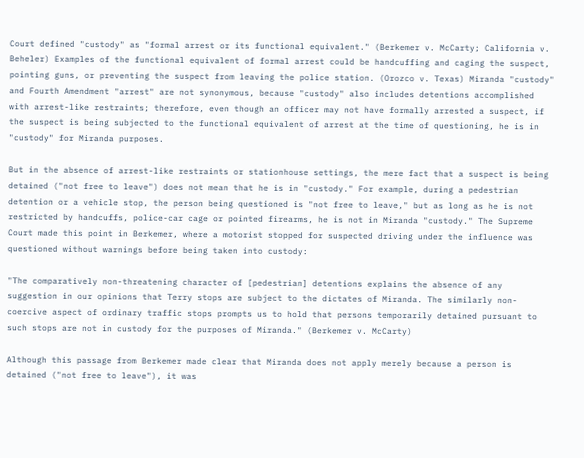Court defined "custody" as "formal arrest or its functional equivalent." (Berkemer v. McCarty; California v. Beheler) Examples of the functional equivalent of formal arrest could be handcuffing and caging the suspect, pointing guns, or preventing the suspect from leaving the police station. (Orozco v. Texas) Miranda "custody" and Fourth Amendment "arrest" are not synonymous, because "custody" also includes detentions accomplished with arrest-like restraints; therefore, even though an officer may not have formally arrested a suspect, if the suspect is being subjected to the functional equivalent of arrest at the time of questioning, he is in "custody" for Miranda purposes.

But in the absence of arrest-like restraints or stationhouse settings, the mere fact that a suspect is being detained ("not free to leave") does not mean that he is in "custody." For example, during a pedestrian detention or a vehicle stop, the person being questioned is "not free to leave," but as long as he is not restricted by handcuffs, police-car cage or pointed firearms, he is not in Miranda "custody." The Supreme Court made this point in Berkemer, where a motorist stopped for suspected driving under the influence was questioned without warnings before being taken into custody:

"The comparatively non-threatening character of [pedestrian] detentions explains the absence of any suggestion in our opinions that Terry stops are subject to the dictates of Miranda. The similarly non-coercive aspect of ordinary traffic stops prompts us to hold that persons temporarily detained pursuant to such stops are not in custody for the purposes of Miranda." (Berkemer v. McCarty)

Although this passage from Berkemer made clear that Miranda does not apply merely because a person is detained ("not free to leave"), it was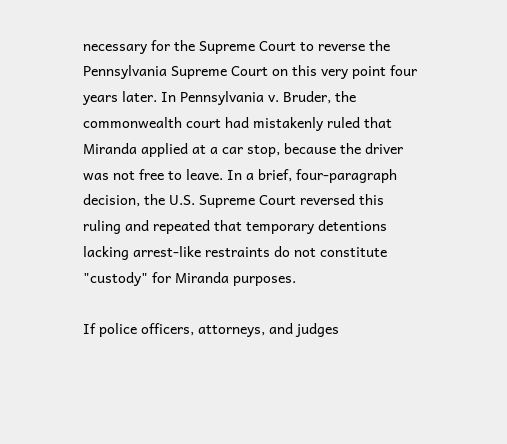necessary for the Supreme Court to reverse the Pennsylvania Supreme Court on this very point four years later. In Pennsylvania v. Bruder, the commonwealth court had mistakenly ruled that Miranda applied at a car stop, because the driver was not free to leave. In a brief, four-paragraph decision, the U.S. Supreme Court reversed this ruling and repeated that temporary detentions lacking arrest-like restraints do not constitute "custody" for Miranda purposes.

If police officers, attorneys, and judges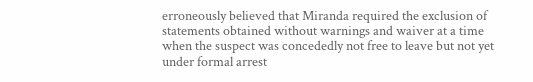erroneously believed that Miranda required the exclusion of statements obtained without warnings and waiver at a time when the suspect was concededly not free to leave but not yet under formal arrest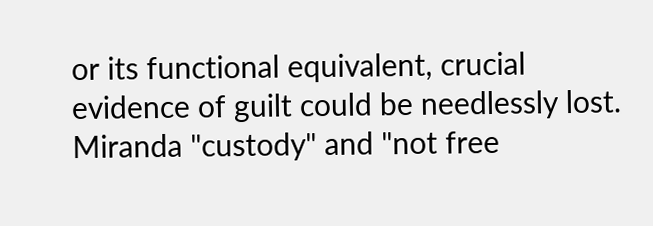or its functional equivalent, crucial evidence of guilt could be needlessly lost. Miranda "custody" and "not free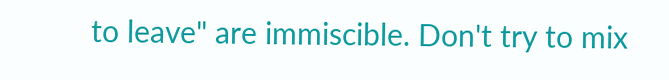to leave" are immiscible. Don't try to mix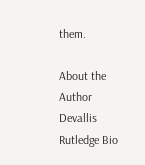them.

About the Author
Devallis Rutledge Bio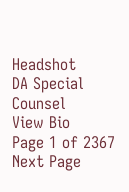Headshot
DA Special Counsel
View Bio
Page 1 of 2367
Next Page